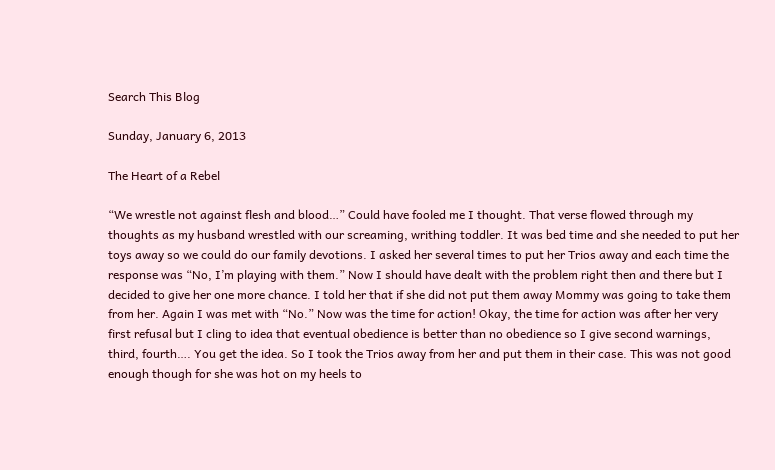Search This Blog

Sunday, January 6, 2013

The Heart of a Rebel

“We wrestle not against flesh and blood…” Could have fooled me I thought. That verse flowed through my thoughts as my husband wrestled with our screaming, writhing toddler. It was bed time and she needed to put her toys away so we could do our family devotions. I asked her several times to put her Trios away and each time the response was “No, I’m playing with them.” Now I should have dealt with the problem right then and there but I decided to give her one more chance. I told her that if she did not put them away Mommy was going to take them from her. Again I was met with “No.” Now was the time for action! Okay, the time for action was after her very first refusal but I cling to idea that eventual obedience is better than no obedience so I give second warnings, third, fourth…. You get the idea. So I took the Trios away from her and put them in their case. This was not good enough though for she was hot on my heels to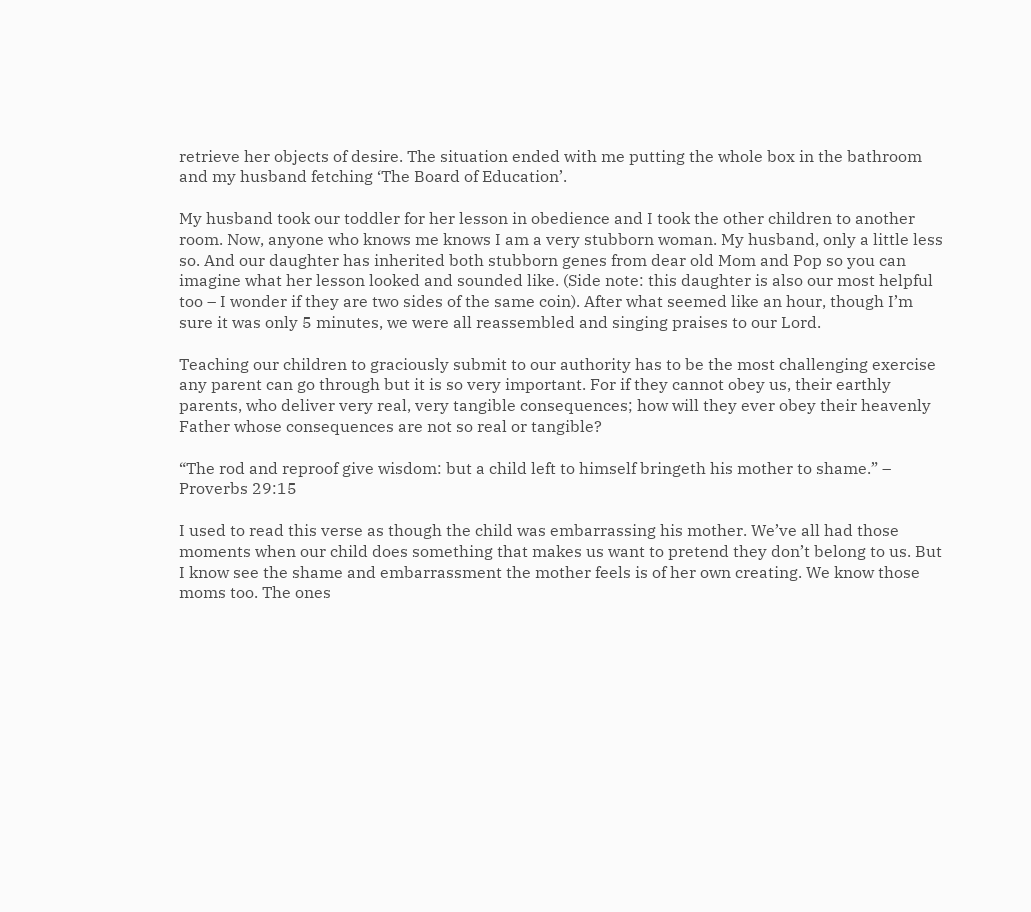retrieve her objects of desire. The situation ended with me putting the whole box in the bathroom and my husband fetching ‘The Board of Education’.

My husband took our toddler for her lesson in obedience and I took the other children to another room. Now, anyone who knows me knows I am a very stubborn woman. My husband, only a little less so. And our daughter has inherited both stubborn genes from dear old Mom and Pop so you can imagine what her lesson looked and sounded like. (Side note: this daughter is also our most helpful too – I wonder if they are two sides of the same coin). After what seemed like an hour, though I’m sure it was only 5 minutes, we were all reassembled and singing praises to our Lord.

Teaching our children to graciously submit to our authority has to be the most challenging exercise any parent can go through but it is so very important. For if they cannot obey us, their earthly parents, who deliver very real, very tangible consequences; how will they ever obey their heavenly Father whose consequences are not so real or tangible?

“The rod and reproof give wisdom: but a child left to himself bringeth his mother to shame.” – Proverbs 29:15

I used to read this verse as though the child was embarrassing his mother. We’ve all had those moments when our child does something that makes us want to pretend they don’t belong to us. But I know see the shame and embarrassment the mother feels is of her own creating. We know those moms too. The ones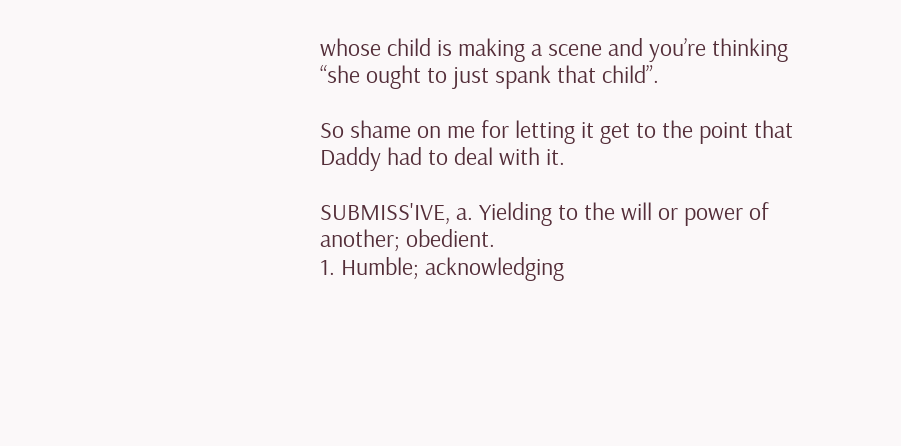whose child is making a scene and you’re thinking “she ought to just spank that child”.

So shame on me for letting it get to the point that Daddy had to deal with it.

SUBMISS'IVE, a. Yielding to the will or power of another; obedient.
1. Humble; acknowledging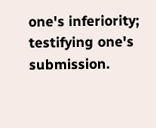one's inferiority; testifying one's submission.